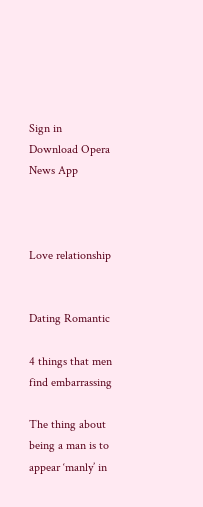Sign in
Download Opera News App



Love relationship


Dating Romantic

4 things that men find embarrassing

The thing about being a man is to appear ‘manly’ in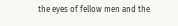the eyes of fellow men and the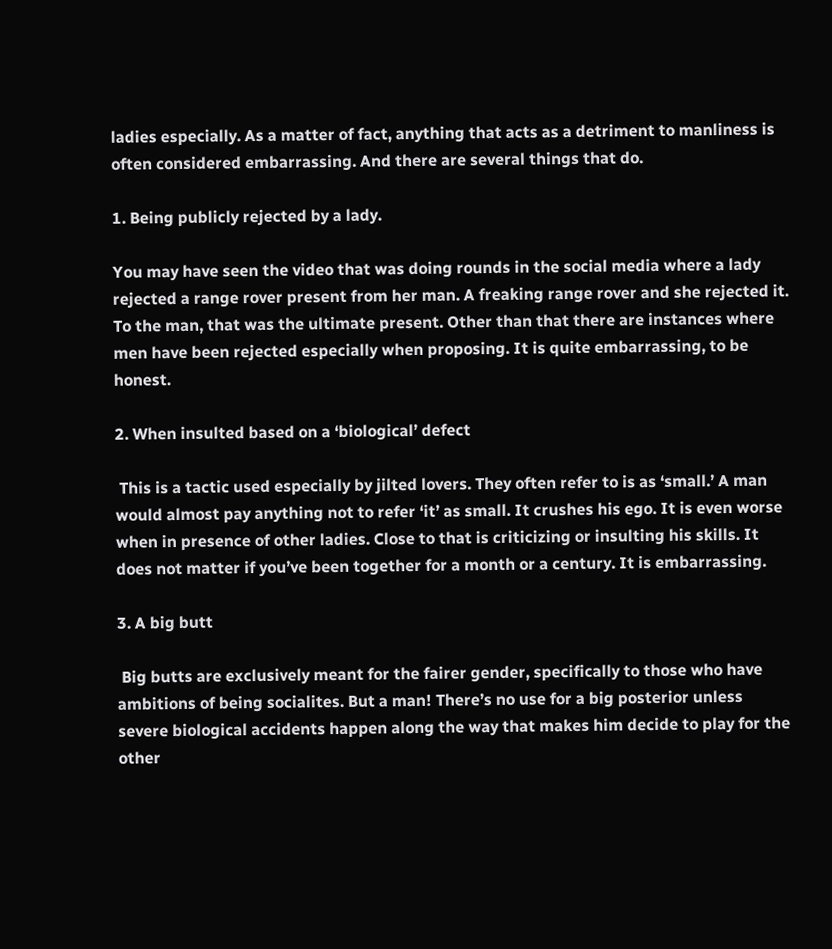ladies especially. As a matter of fact, anything that acts as a detriment to manliness is often considered embarrassing. And there are several things that do.

1. Being publicly rejected by a lady.

You may have seen the video that was doing rounds in the social media where a lady rejected a range rover present from her man. A freaking range rover and she rejected it. To the man, that was the ultimate present. Other than that there are instances where men have been rejected especially when proposing. It is quite embarrassing, to be honest.

2. When insulted based on a ‘biological’ defect

 This is a tactic used especially by jilted lovers. They often refer to is as ‘small.’ A man would almost pay anything not to refer ‘it’ as small. It crushes his ego. It is even worse when in presence of other ladies. Close to that is criticizing or insulting his skills. It does not matter if you’ve been together for a month or a century. It is embarrassing.

3. A big butt

 Big butts are exclusively meant for the fairer gender, specifically to those who have ambitions of being socialites. But a man! There’s no use for a big posterior unless severe biological accidents happen along the way that makes him decide to play for the other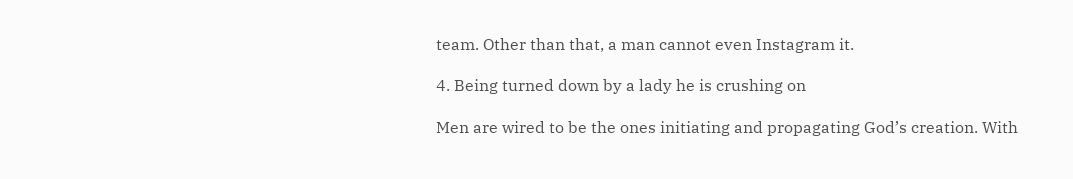team. Other than that, a man cannot even Instagram it.

4. Being turned down by a lady he is crushing on

Men are wired to be the ones initiating and propagating God’s creation. With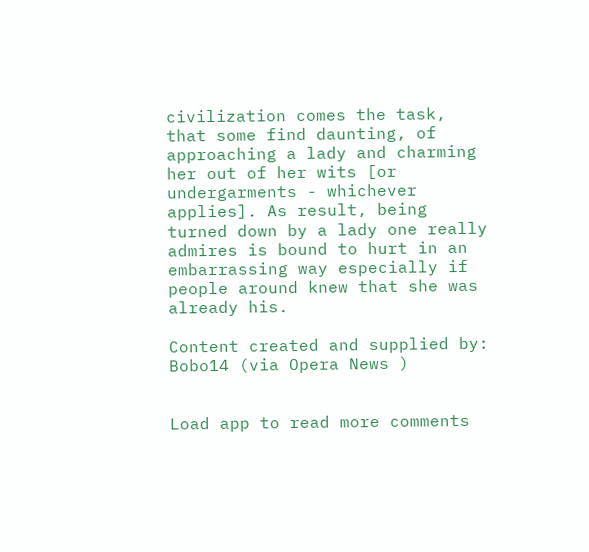civilization comes the task, that some find daunting, of approaching a lady and charming her out of her wits [or undergarments - whichever applies]. As result, being turned down by a lady one really admires is bound to hurt in an embarrassing way especially if people around knew that she was already his.

Content created and supplied by: Bobo14 (via Opera News )


Load app to read more comments